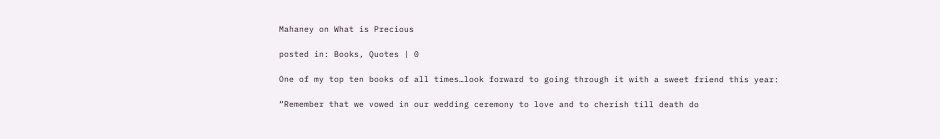Mahaney on What is Precious

posted in: Books, Quotes | 0

One of my top ten books of all times…look forward to going through it with a sweet friend this year:

“Remember that we vowed in our wedding ceremony to love and to cherish till death do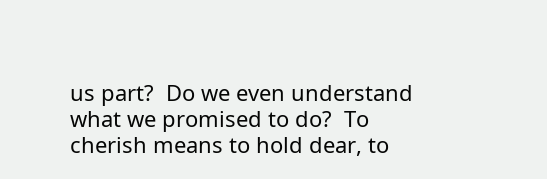us part?  Do we even understand what we promised to do?  To cherish means to hold dear, to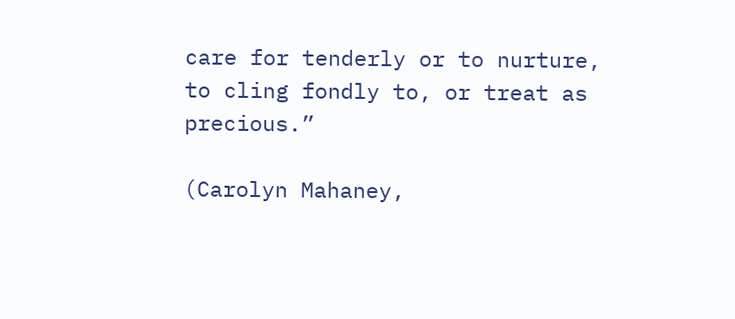care for tenderly or to nurture, to cling fondly to, or treat as precious.”

(Carolyn Mahaney,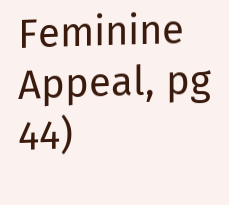Feminine Appeal, pg 44)